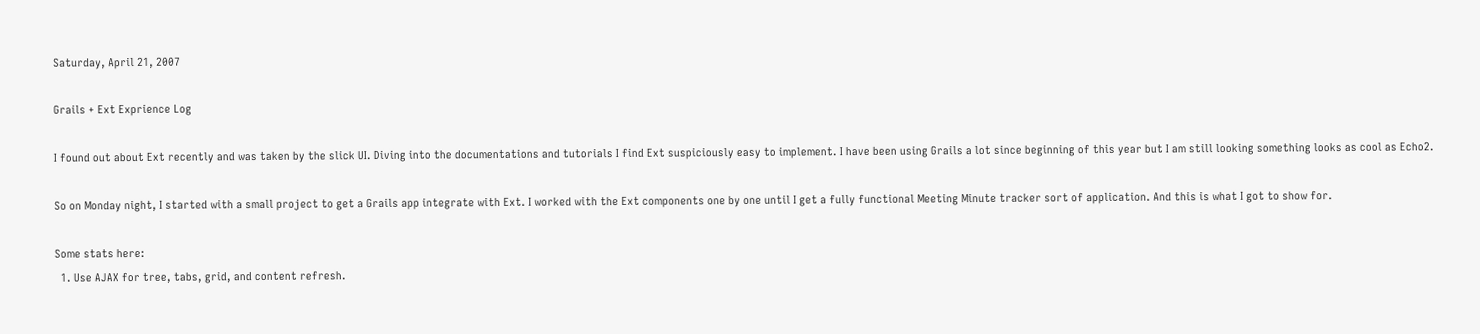Saturday, April 21, 2007

Grails + Ext Exprience Log

I found out about Ext recently and was taken by the slick UI. Diving into the documentations and tutorials I find Ext suspiciously easy to implement. I have been using Grails a lot since beginning of this year but I am still looking something looks as cool as Echo2.

So on Monday night, I started with a small project to get a Grails app integrate with Ext. I worked with the Ext components one by one until I get a fully functional Meeting Minute tracker sort of application. And this is what I got to show for.

Some stats here:
  1. Use AJAX for tree, tabs, grid, and content refresh.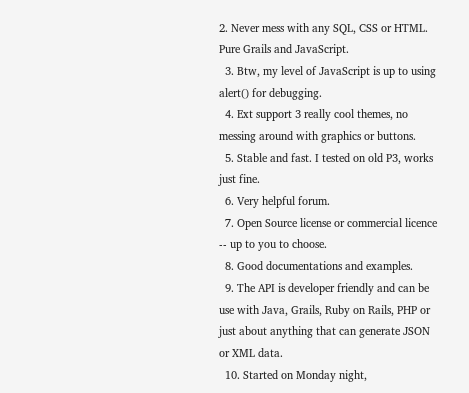2. Never mess with any SQL, CSS or HTML. Pure Grails and JavaScript.
  3. Btw, my level of JavaScript is up to using alert() for debugging.
  4. Ext support 3 really cool themes, no messing around with graphics or buttons.
  5. Stable and fast. I tested on old P3, works just fine.
  6. Very helpful forum.
  7. Open Source license or commercial licence -- up to you to choose.
  8. Good documentations and examples.
  9. The API is developer friendly and can be use with Java, Grails, Ruby on Rails, PHP or just about anything that can generate JSON or XML data.
  10. Started on Monday night,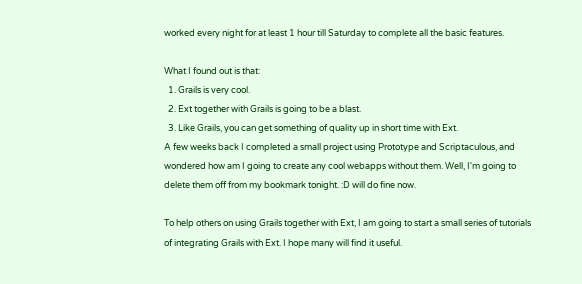worked every night for at least 1 hour till Saturday to complete all the basic features.

What I found out is that:
  1. Grails is very cool.
  2. Ext together with Grails is going to be a blast.
  3. Like Grails, you can get something of quality up in short time with Ext.
A few weeks back I completed a small project using Prototype and Scriptaculous, and wondered how am I going to create any cool webapps without them. Well, I'm going to delete them off from my bookmark tonight. :D will do fine now.

To help others on using Grails together with Ext, I am going to start a small series of tutorials of integrating Grails with Ext. I hope many will find it useful.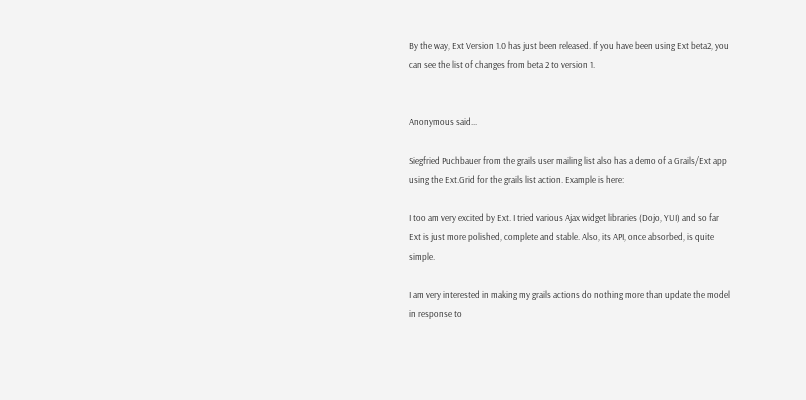By the way, Ext Version 1.0 has just been released. If you have been using Ext beta2, you can see the list of changes from beta 2 to version 1.


Anonymous said...

Siegfried Puchbauer from the grails user mailing list also has a demo of a Grails/Ext app using the Ext.Grid for the grails list action. Example is here:

I too am very excited by Ext. I tried various Ajax widget libraries (Dojo, YUI) and so far Ext is just more polished, complete and stable. Also, its API, once absorbed, is quite simple.

I am very interested in making my grails actions do nothing more than update the model in response to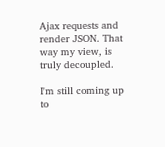Ajax requests and render JSON. That way my view, is truly decoupled.

I'm still coming up to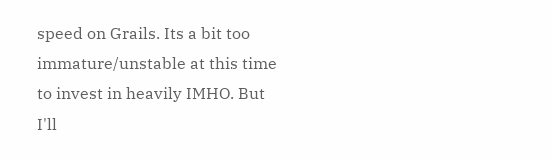speed on Grails. Its a bit too immature/unstable at this time to invest in heavily IMHO. But I'll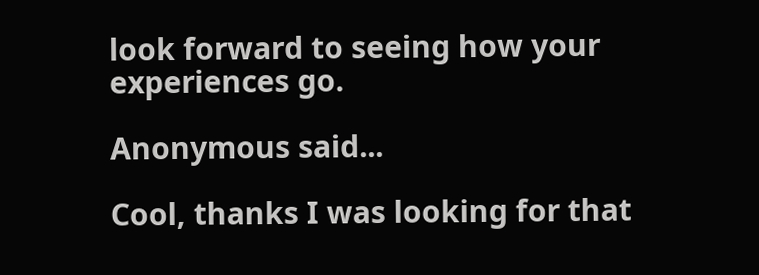look forward to seeing how your experiences go.

Anonymous said...

Cool, thanks I was looking for that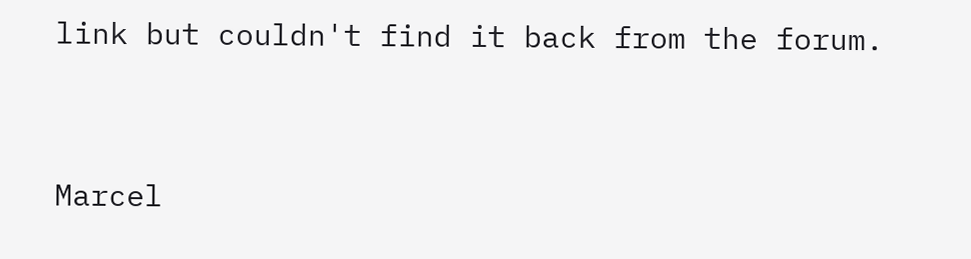link but couldn't find it back from the forum.


Marcel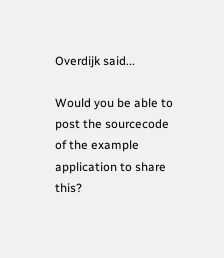Overdijk said...

Would you be able to post the sourcecode of the example application to share this?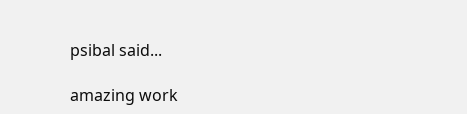psibal said...

amazing work